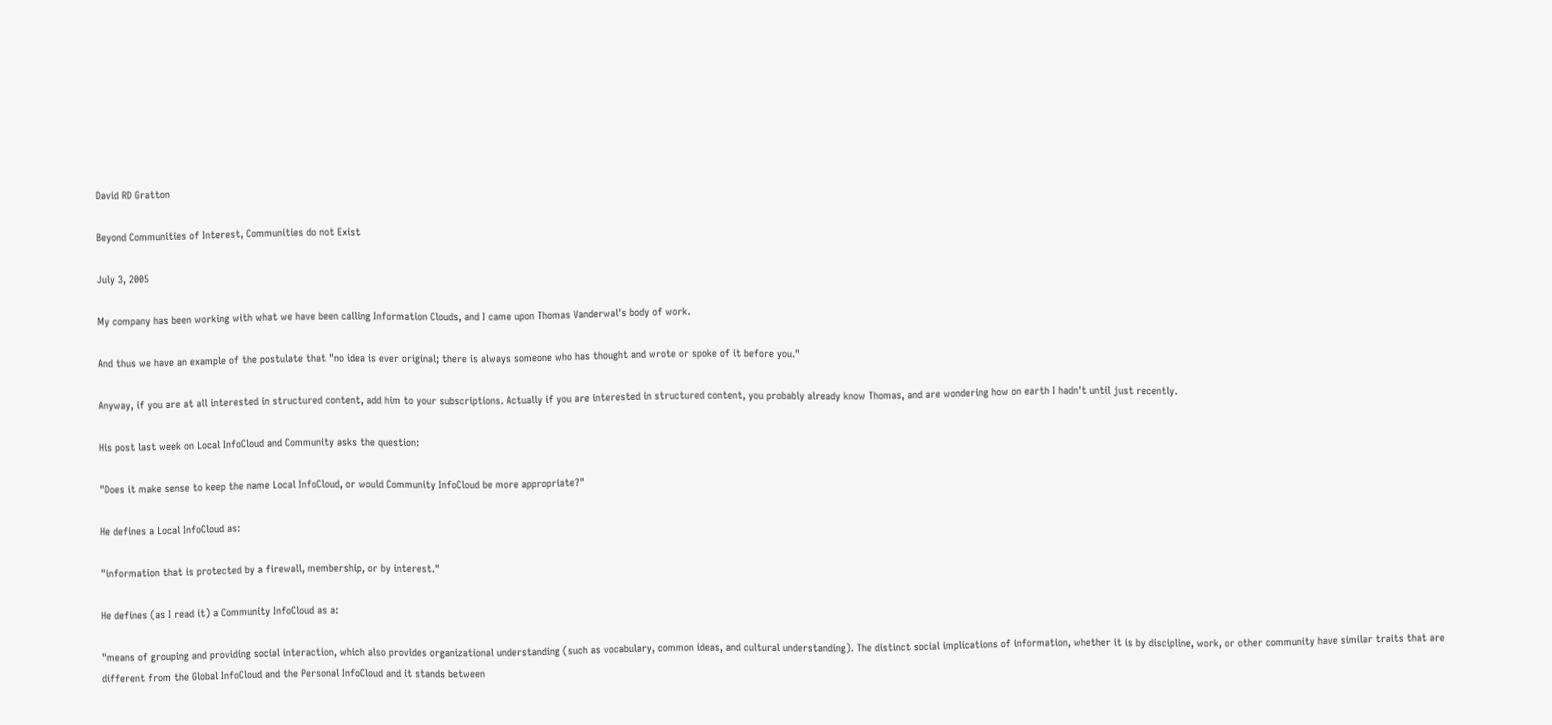David RD Gratton

Beyond Communities of Interest, Communities do not Exist

July 3, 2005

My company has been working with what we have been calling Information Clouds, and I came upon Thomas Vanderwal's body of work.

And thus we have an example of the postulate that "no idea is ever original; there is always someone who has thought and wrote or spoke of it before you."

Anyway, if you are at all interested in structured content, add him to your subscriptions. Actually if you are interested in structured content, you probably already know Thomas, and are wondering how on earth I hadn't until just recently.

His post last week on Local InfoCloud and Community asks the question:

"Does it make sense to keep the name Local InfoCloud, or would Community InfoCloud be more appropriate?"

He defines a Local InfoCloud as:

"information that is protected by a firewall, membership, or by interest."

He defines (as I read it) a Community InfoCloud as a:

"means of grouping and providing social interaction, which also provides organizational understanding (such as vocabulary, common ideas, and cultural understanding). The distinct social implications of information, whether it is by discipline, work, or other community have similar traits that are different from the Global InfoCloud and the Personal InfoCloud and it stands between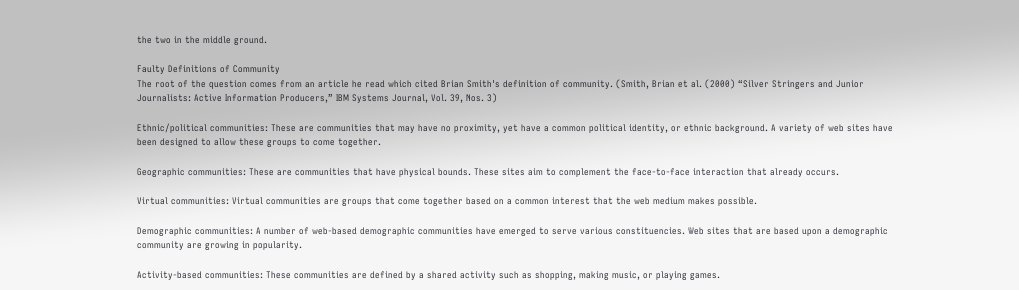the two in the middle ground.

Faulty Definitions of Community
The root of the question comes from an article he read which cited Brian Smith's definition of community. (Smith, Brian et al. (2000) “Silver Stringers and Junior Journalists: Active Information Producers,” IBM Systems Journal, Vol. 39, Nos. 3)

Ethnic/political communities: These are communities that may have no proximity, yet have a common political identity, or ethnic background. A variety of web sites have been designed to allow these groups to come together.

Geographic communities: These are communities that have physical bounds. These sites aim to complement the face-to-face interaction that already occurs.

Virtual communities: Virtual communities are groups that come together based on a common interest that the web medium makes possible.

Demographic communities: A number of web-based demographic communities have emerged to serve various constituencies. Web sites that are based upon a demographic community are growing in popularity.

Activity-based communities: These communities are defined by a shared activity such as shopping, making music, or playing games.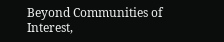Beyond Communities of Interest,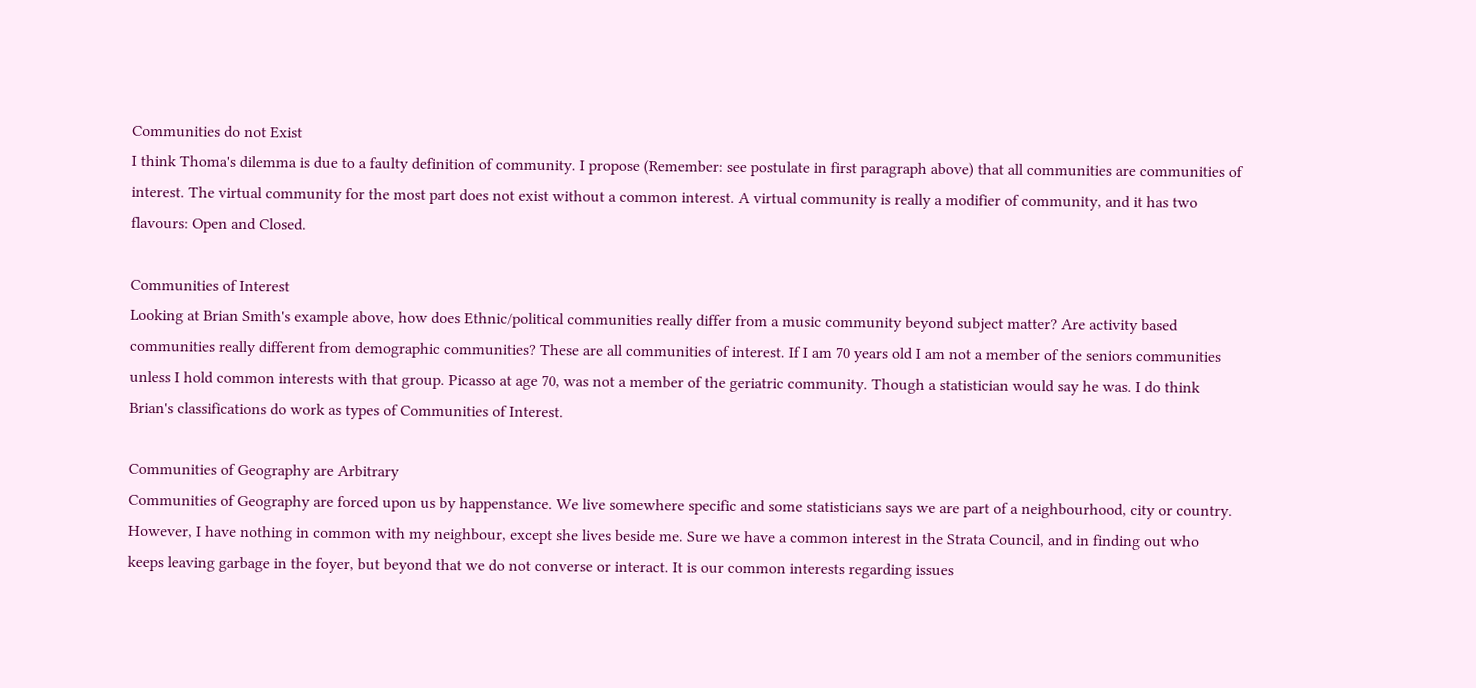Communities do not Exist
I think Thoma's dilemma is due to a faulty definition of community. I propose (Remember: see postulate in first paragraph above) that all communities are communities of interest. The virtual community for the most part does not exist without a common interest. A virtual community is really a modifier of community, and it has two flavours: Open and Closed.

Communities of Interest
Looking at Brian Smith's example above, how does Ethnic/political communities really differ from a music community beyond subject matter? Are activity based communities really different from demographic communities? These are all communities of interest. If I am 70 years old I am not a member of the seniors communities unless I hold common interests with that group. Picasso at age 70, was not a member of the geriatric community. Though a statistician would say he was. I do think Brian's classifications do work as types of Communities of Interest.

Communities of Geography are Arbitrary
Communities of Geography are forced upon us by happenstance. We live somewhere specific and some statisticians says we are part of a neighbourhood, city or country. However, I have nothing in common with my neighbour, except she lives beside me. Sure we have a common interest in the Strata Council, and in finding out who keeps leaving garbage in the foyer, but beyond that we do not converse or interact. It is our common interests regarding issues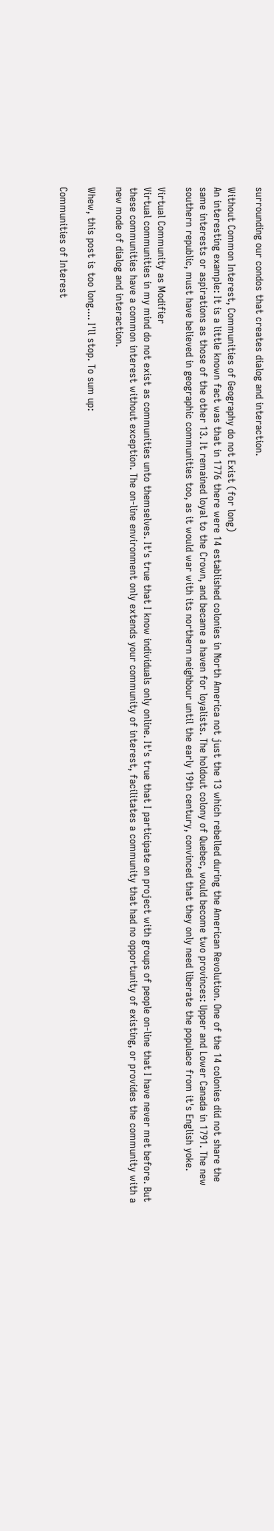surrounding our condos that creates dialog and interaction.

Without Common Interest, Communities of Geography do not Exist (for long)
An interesting example: It is a little known fact was that in 1776 there were 14 established colonies in North America not just the 13 which rebelled during the American Revolution. One of the 14 colonies did not share the same interests or aspirations as those of the other 13. It remained loyal to the Crown, and became a haven for loyalists. The holdout colony of Quebec, would become two provinces: Upper and Lower Canada in 1791. The new southern republic, must have believed in geographic communities too, as it would war with its northern neighbour until the early 19th century, convinced that they only need liberate the populace from it's English yoke.

Virtual Community as Modifier
Virtual communities in my mind do not exist as communities unto themselves. It's true that I know individuals only online. It's true that I participate on project with groups of people on-line that I have never met before. But these communities have a common interest without exception. The on-line environment only extends your community of interest, facilitates a community that had no opportunity of existing, or provides the community with a new mode of dialog and interaction.

Whew, this post is too long.... I'll stop. To sum up:

Communities of Interest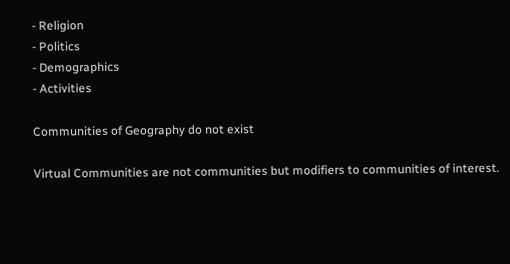- Religion
- Politics
- Demographics
- Activities

Communities of Geography do not exist

Virtual Communities are not communities but modifiers to communities of interest.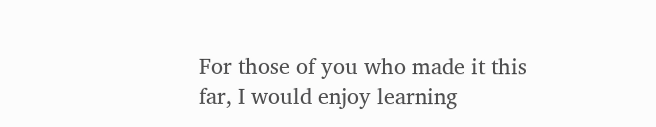For those of you who made it this far, I would enjoy learning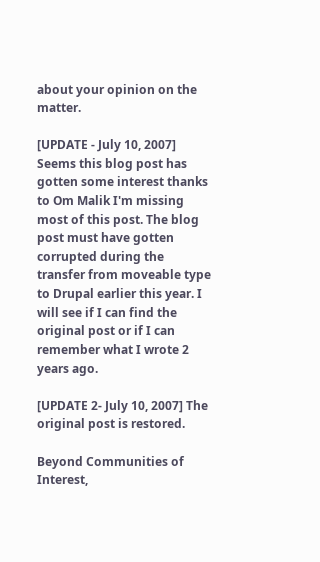about your opinion on the matter.

[UPDATE - July 10, 2007] Seems this blog post has gotten some interest thanks to Om Malik I'm missing most of this post. The blog post must have gotten corrupted during the transfer from moveable type to Drupal earlier this year. I will see if I can find the original post or if I can remember what I wrote 2 years ago.

[UPDATE 2- July 10, 2007] The original post is restored.

Beyond Communities of Interest,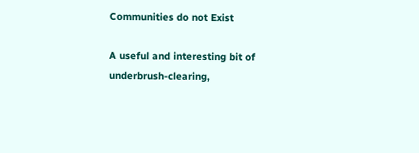Communities do not Exist

A useful and interesting bit of underbrush-clearing,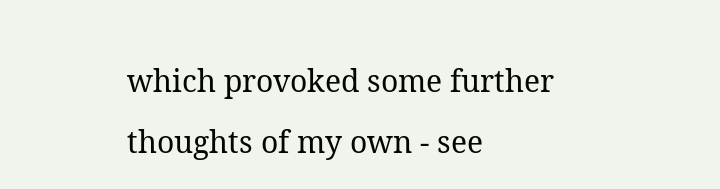which provoked some further thoughts of my own - see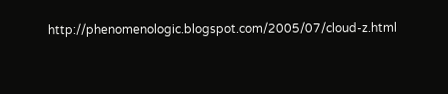http://phenomenologic.blogspot.com/2005/07/cloud-z.html